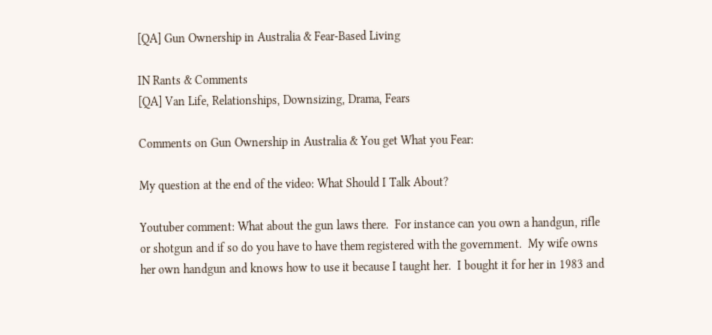[QA] Gun Ownership in Australia & Fear-Based Living

IN Rants & Comments
[QA] Van Life, Relationships, Downsizing, Drama, Fears

Comments on Gun Ownership in Australia & You get What you Fear:

My question at the end of the video: What Should I Talk About?

Youtuber comment: What about the gun laws there.  For instance can you own a handgun, rifle or shotgun and if so do you have to have them registered with the government.  My wife owns her own handgun and knows how to use it because I taught her.  I bought it for her in 1983 and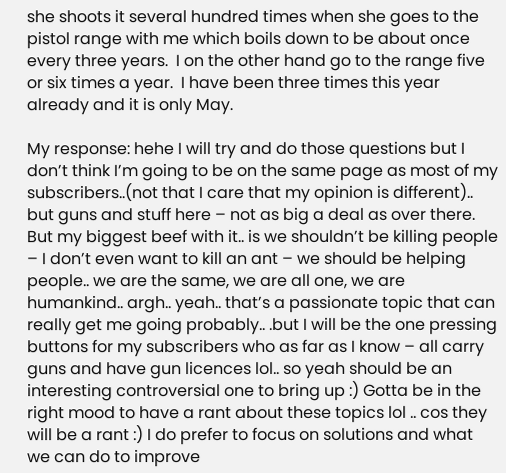she shoots it several hundred times when she goes to the pistol range with me which boils down to be about once every three years.  I on the other hand go to the range five or six times a year.  I have been three times this year already and it is only May.

My response: hehe I will try and do those questions but I don’t think I’m going to be on the same page as most of my subscribers..(not that I care that my opinion is different).. but guns and stuff here – not as big a deal as over there. But my biggest beef with it.. is we shouldn’t be killing people – I don’t even want to kill an ant – we should be helping people.. we are the same, we are all one, we are humankind.. argh.. yeah.. that’s a passionate topic that can really get me going probably.. .but I will be the one pressing buttons for my subscribers who as far as I know – all carry guns and have gun licences lol.. so yeah should be an interesting controversial one to bring up :) Gotta be in the right mood to have a rant about these topics lol .. cos they will be a rant :) I do prefer to focus on solutions and what we can do to improve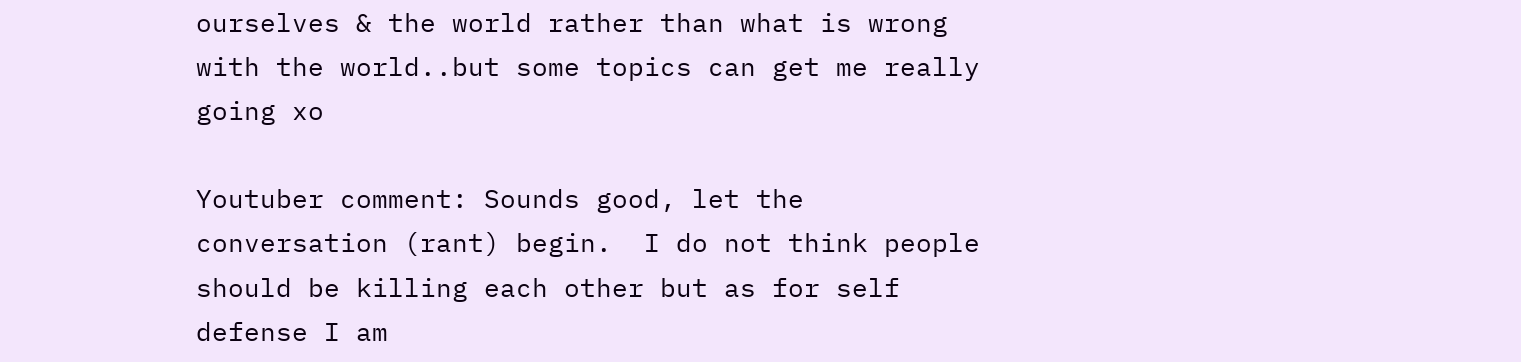ourselves & the world rather than what is wrong with the world..but some topics can get me really going xo

Youtuber comment: Sounds good, let the conversation (rant) begin.  I do not think people should be killing each other but as for self defense I am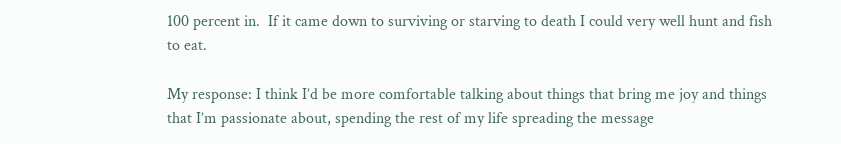100 percent in.  If it came down to surviving or starving to death I could very well hunt and fish to eat.

My response: I think I’d be more comfortable talking about things that bring me joy and things that I’m passionate about, spending the rest of my life spreading the message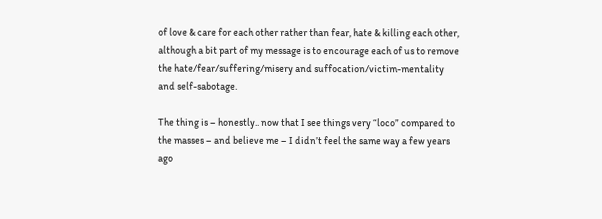of love & care for each other rather than fear, hate & killing each other, although a bit part of my message is to encourage each of us to remove the hate/fear/suffering/misery and suffocation/victim-mentality and self-sabotage.

The thing is – honestly.. now that I see things very “loco” compared to the masses – and believe me – I didn’t feel the same way a few years ago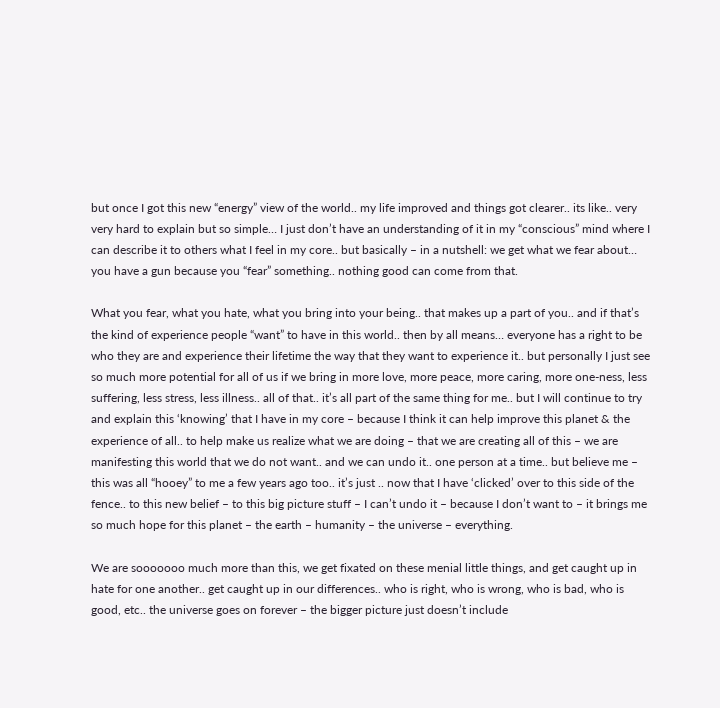but once I got this new “energy” view of the world.. my life improved and things got clearer.. its like.. very very hard to explain but so simple… I just don’t have an understanding of it in my “conscious” mind where I can describe it to others what I feel in my core.. but basically – in a nutshell: we get what we fear about… you have a gun because you “fear” something.. nothing good can come from that.

What you fear, what you hate, what you bring into your being.. that makes up a part of you.. and if that’s the kind of experience people “want” to have in this world.. then by all means… everyone has a right to be who they are and experience their lifetime the way that they want to experience it.. but personally I just see so much more potential for all of us if we bring in more love, more peace, more caring, more one-ness, less suffering, less stress, less illness.. all of that.. it’s all part of the same thing for me.. but I will continue to try and explain this ‘knowing’ that I have in my core – because I think it can help improve this planet & the experience of all.. to help make us realize what we are doing – that we are creating all of this – we are manifesting this world that we do not want.. and we can undo it.. one person at a time.. but believe me – this was all “hooey” to me a few years ago too.. it’s just .. now that I have ‘clicked’ over to this side of the fence.. to this new belief – to this big picture stuff – I can’t undo it – because I don’t want to – it brings me so much hope for this planet – the earth – humanity – the universe – everything.

We are sooooooo much more than this, we get fixated on these menial little things, and get caught up in hate for one another.. get caught up in our differences.. who is right, who is wrong, who is bad, who is good, etc.. the universe goes on forever – the bigger picture just doesn’t include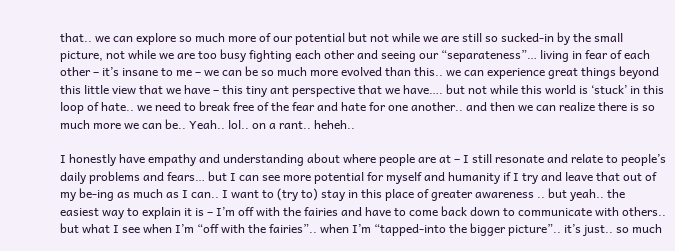that.. we can explore so much more of our potential but not while we are still so sucked-in by the small picture, not while we are too busy fighting each other and seeing our “separateness”… living in fear of each other – it’s insane to me – we can be so much more evolved than this.. we can experience great things beyond this little view that we have – this tiny ant perspective that we have…. but not while this world is ‘stuck’ in this loop of hate.. we need to break free of the fear and hate for one another.. and then we can realize there is so much more we can be.. Yeah.. lol.. on a rant.. heheh..

I honestly have empathy and understanding about where people are at – I still resonate and relate to people’s daily problems and fears… but I can see more potential for myself and humanity if I try and leave that out of my be-ing as much as I can.. I want to (try to) stay in this place of greater awareness .. but yeah.. the easiest way to explain it is – I’m off with the fairies and have to come back down to communicate with others.. but what I see when I’m “off with the fairies”.. when I’m “tapped-into the bigger picture”.. it’s just.. so much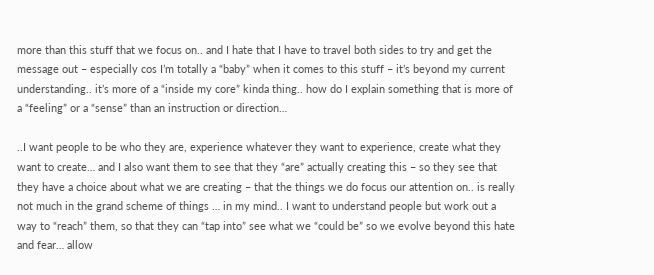more than this stuff that we focus on.. and I hate that I have to travel both sides to try and get the message out – especially cos I’m totally a “baby” when it comes to this stuff – it’s beyond my current understanding.. it’s more of a “inside my core” kinda thing.. how do I explain something that is more of a “feeling” or a “sense” than an instruction or direction…

..I want people to be who they are, experience whatever they want to experience, create what they want to create… and I also want them to see that they “are” actually creating this – so they see that they have a choice about what we are creating – that the things we do focus our attention on.. is really not much in the grand scheme of things … in my mind.. I want to understand people but work out a way to “reach” them, so that they can “tap into” see what we “could be” so we evolve beyond this hate and fear… allow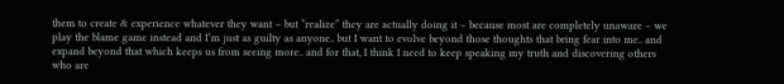them to create & experience whatever they want – but “realize” they are actually doing it – because most are completely unaware – we play the blame game instead and I’m just as guilty as anyone.. but I want to evolve beyond those thoughts that bring fear into me.. and expand beyond that which keeps us from seeing more.. and for that, I think I need to keep speaking my truth and discovering others who are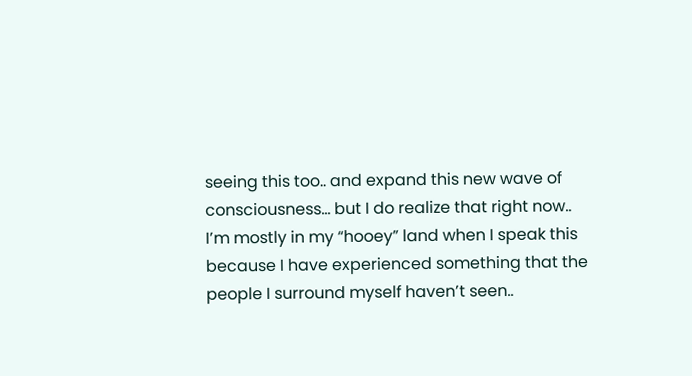seeing this too.. and expand this new wave of consciousness… but I do realize that right now.. I’m mostly in my “hooey” land when I speak this because I have experienced something that the people I surround myself haven’t seen..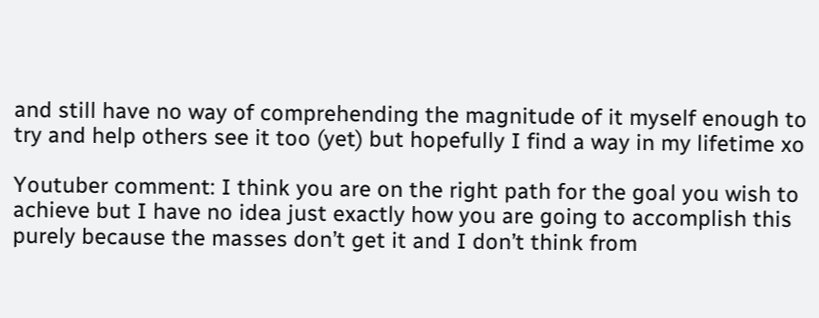and still have no way of comprehending the magnitude of it myself enough to try and help others see it too (yet) but hopefully I find a way in my lifetime xo

Youtuber comment: I think you are on the right path for the goal you wish to achieve but I have no idea just exactly how you are going to accomplish this purely because the masses don’t get it and I don’t think from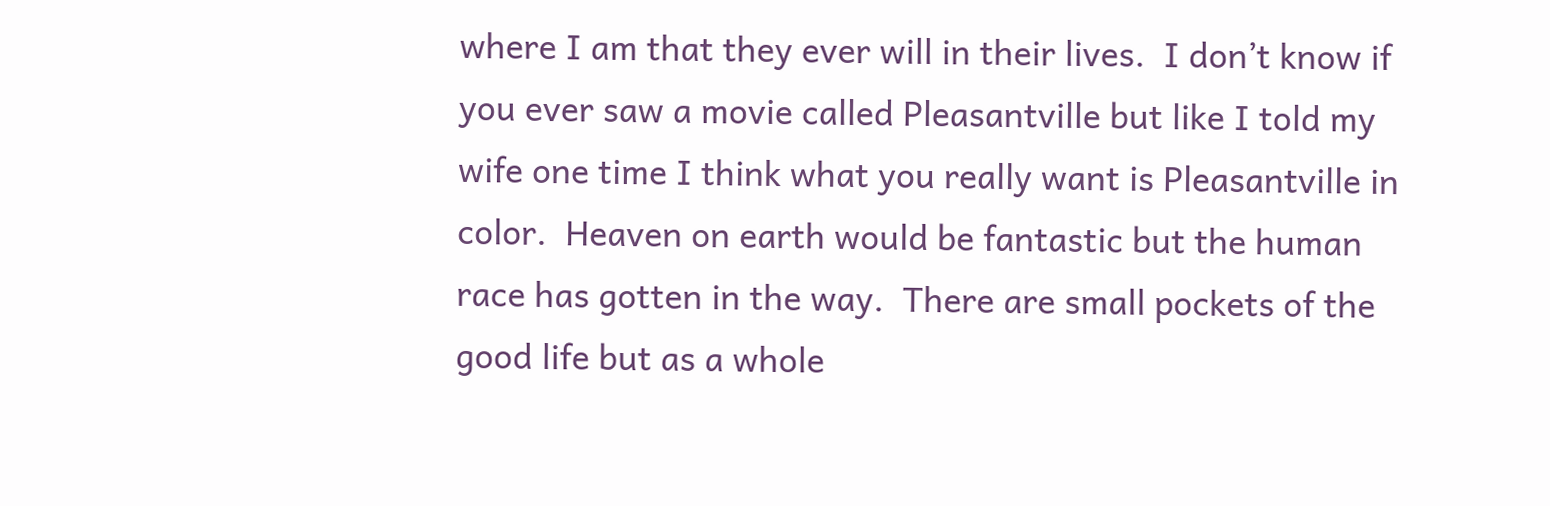where I am that they ever will in their lives.  I don’t know if you ever saw a movie called Pleasantville but like I told my wife one time I think what you really want is Pleasantville in color.  Heaven on earth would be fantastic but the human race has gotten in the way.  There are small pockets of the good life but as a whole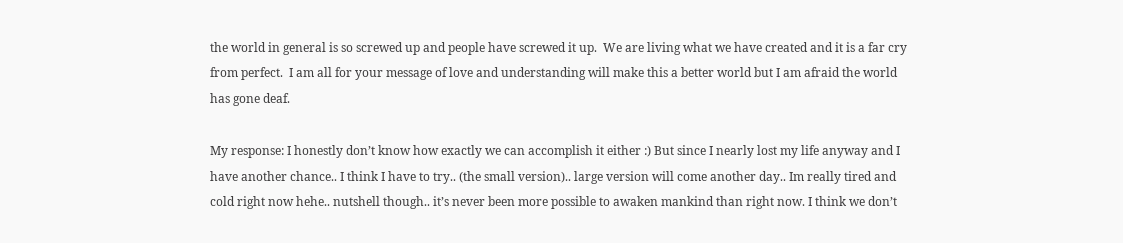the world in general is so screwed up and people have screwed it up.  We are living what we have created and it is a far cry from perfect.  I am all for your message of love and understanding will make this a better world but I am afraid the world has gone deaf.

My response: I honestly don’t know how exactly we can accomplish it either :) But since I nearly lost my life anyway and I have another chance.. I think I have to try.. (the small version).. large version will come another day.. Im really tired and cold right now hehe.. nutshell though.. it’s never been more possible to awaken mankind than right now. I think we don’t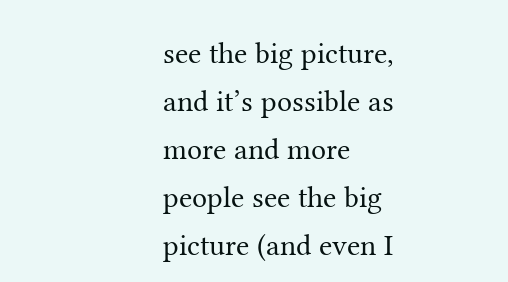see the big picture, and it’s possible as more and more people see the big picture (and even I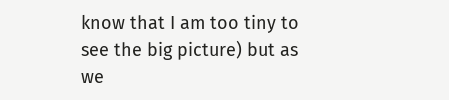know that I am too tiny to see the big picture) but as we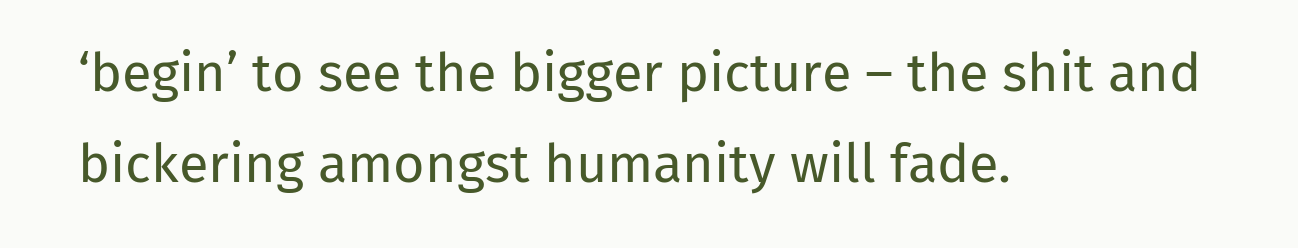‘begin’ to see the bigger picture – the shit and bickering amongst humanity will fade.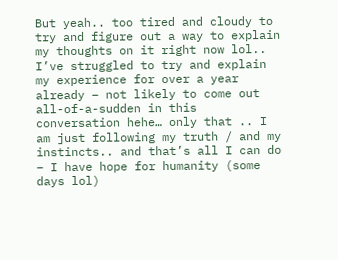But yeah.. too tired and cloudy to try and figure out a way to explain my thoughts on it right now lol.. I’ve struggled to try and explain my experience for over a year already – not likely to come out all-of-a-sudden in this conversation hehe… only that .. I am just following my truth / and my instincts.. and that’s all I can do – I have hope for humanity (some days lol)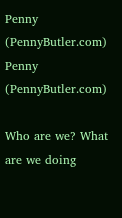Penny (PennyButler.com)
Penny (PennyButler.com)

Who are we? What are we doing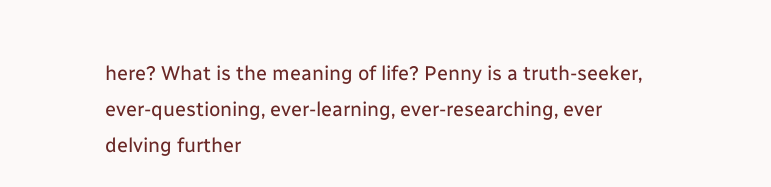here? What is the meaning of life? Penny is a truth-seeker, ever-questioning, ever-learning, ever-researching, ever delving further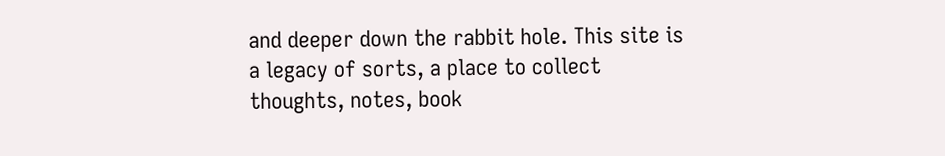and deeper down the rabbit hole. This site is a legacy of sorts, a place to collect thoughts, notes, book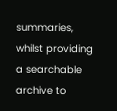summaries, whilst providing a searchable archive to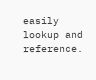easily lookup and reference.